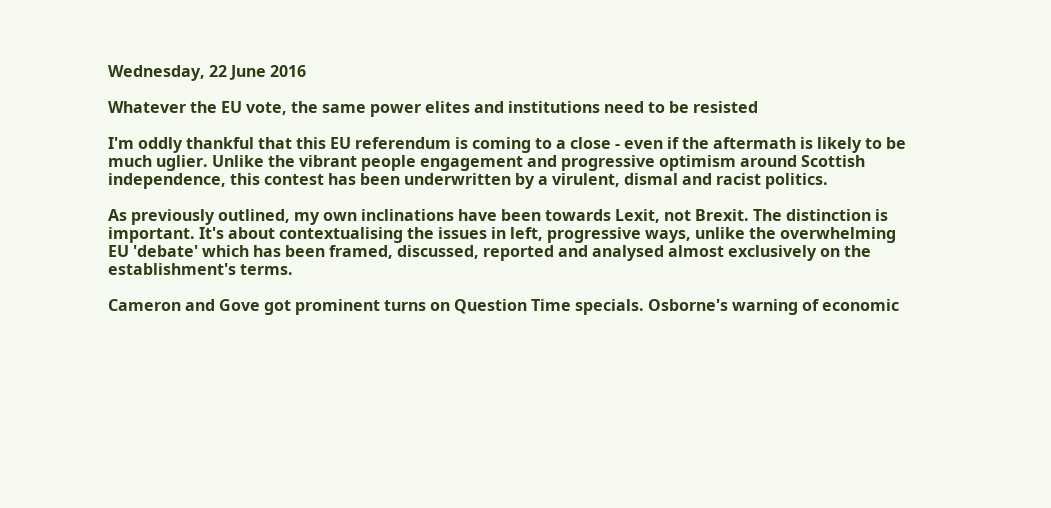Wednesday, 22 June 2016

Whatever the EU vote, the same power elites and institutions need to be resisted

I'm oddly thankful that this EU referendum is coming to a close - even if the aftermath is likely to be much uglier. Unlike the vibrant people engagement and progressive optimism around Scottish independence, this contest has been underwritten by a virulent, dismal and racist politics.

As previously outlined, my own inclinations have been towards Lexit, not Brexit. The distinction is important. It's about contextualising the issues in left, progressive ways, unlike the overwhelming EU 'debate' which has been framed, discussed, reported and analysed almost exclusively on the establishment's terms.

Cameron and Gove got prominent turns on Question Time specials. Osborne's warning of economic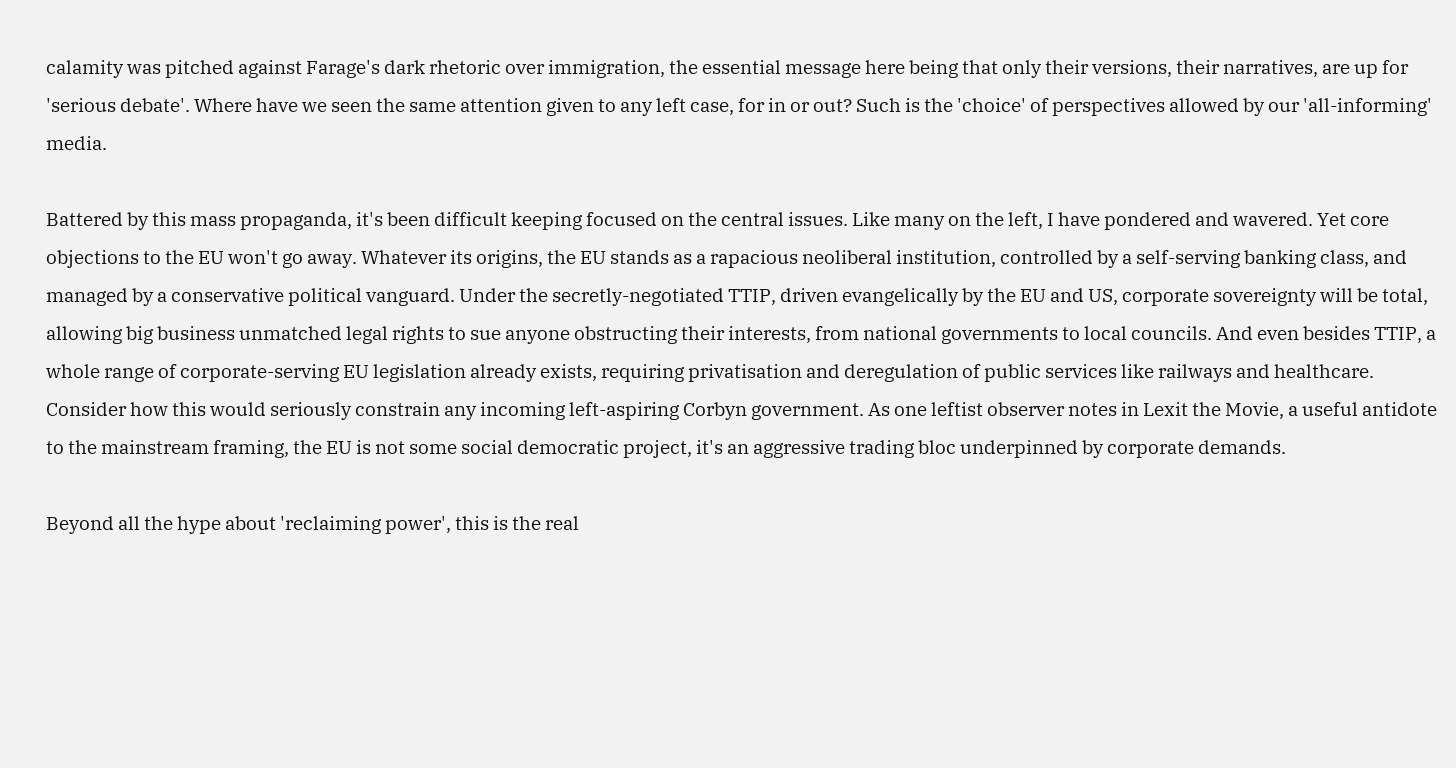calamity was pitched against Farage's dark rhetoric over immigration, the essential message here being that only their versions, their narratives, are up for 'serious debate'. Where have we seen the same attention given to any left case, for in or out? Such is the 'choice' of perspectives allowed by our 'all-informing' media.

Battered by this mass propaganda, it's been difficult keeping focused on the central issues. Like many on the left, I have pondered and wavered. Yet core objections to the EU won't go away. Whatever its origins, the EU stands as a rapacious neoliberal institution, controlled by a self-serving banking class, and managed by a conservative political vanguard. Under the secretly-negotiated TTIP, driven evangelically by the EU and US, corporate sovereignty will be total, allowing big business unmatched legal rights to sue anyone obstructing their interests, from national governments to local councils. And even besides TTIP, a whole range of corporate-serving EU legislation already exists, requiring privatisation and deregulation of public services like railways and healthcare. Consider how this would seriously constrain any incoming left-aspiring Corbyn government. As one leftist observer notes in Lexit the Movie, a useful antidote to the mainstream framing, the EU is not some social democratic project, it's an aggressive trading bloc underpinned by corporate demands.

Beyond all the hype about 'reclaiming power', this is the real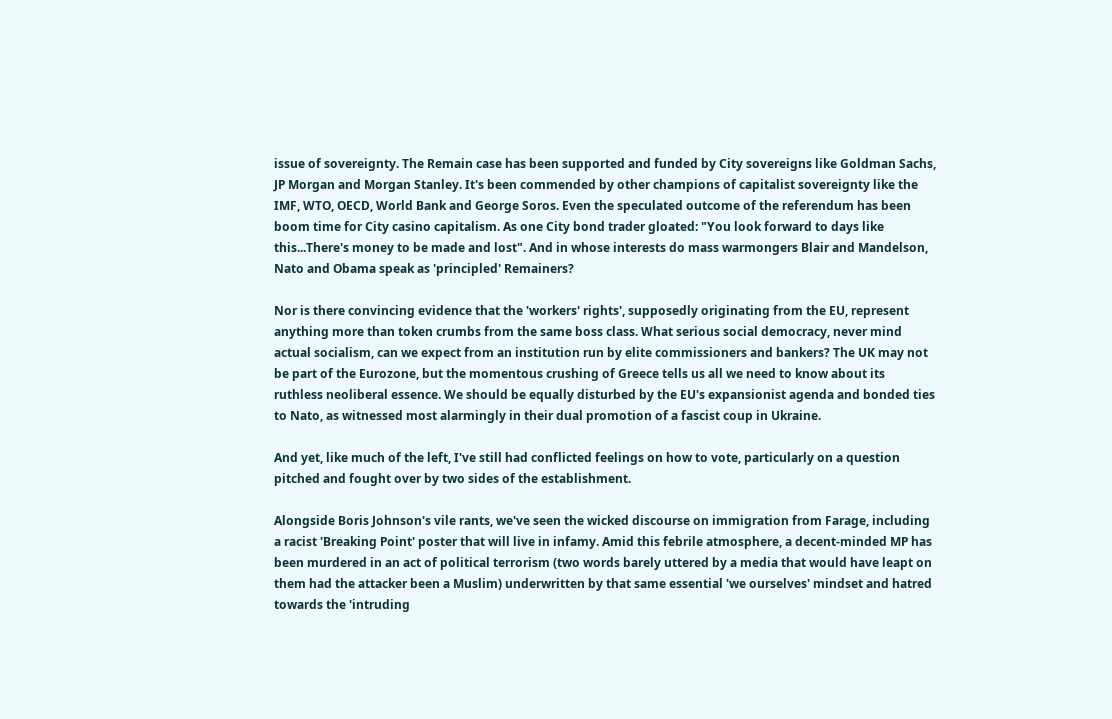issue of sovereignty. The Remain case has been supported and funded by City sovereigns like Goldman Sachs, JP Morgan and Morgan Stanley. It's been commended by other champions of capitalist sovereignty like the IMF, WTO, OECD, World Bank and George Soros. Even the speculated outcome of the referendum has been boom time for City casino capitalism. As one City bond trader gloated: "You look forward to days like this...There's money to be made and lost". And in whose interests do mass warmongers Blair and Mandelson, Nato and Obama speak as 'principled' Remainers?

Nor is there convincing evidence that the 'workers' rights', supposedly originating from the EU, represent anything more than token crumbs from the same boss class. What serious social democracy, never mind actual socialism, can we expect from an institution run by elite commissioners and bankers? The UK may not be part of the Eurozone, but the momentous crushing of Greece tells us all we need to know about its ruthless neoliberal essence. We should be equally disturbed by the EU's expansionist agenda and bonded ties to Nato, as witnessed most alarmingly in their dual promotion of a fascist coup in Ukraine.

And yet, like much of the left, I've still had conflicted feelings on how to vote, particularly on a question pitched and fought over by two sides of the establishment.

Alongside Boris Johnson's vile rants, we've seen the wicked discourse on immigration from Farage, including a racist 'Breaking Point' poster that will live in infamy. Amid this febrile atmosphere, a decent-minded MP has been murdered in an act of political terrorism (two words barely uttered by a media that would have leapt on them had the attacker been a Muslim) underwritten by that same essential 'we ourselves' mindset and hatred towards the 'intruding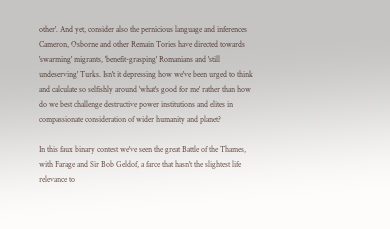other'. And yet, consider also the pernicious language and inferences Cameron, Osborne and other Remain Tories have directed towards 'swarming' migrants, 'benefit-grasping' Romanians and 'still undeserving' Turks. Isn't it depressing how we've been urged to think and calculate so selfishly around 'what's good for me' rather than how do we best challenge destructive power institutions and elites in compassionate consideration of wider humanity and planet?

In this faux binary contest we've seen the great Battle of the Thames, with Farage and Sir Bob Geldof, a farce that hasn't the slightest life relevance to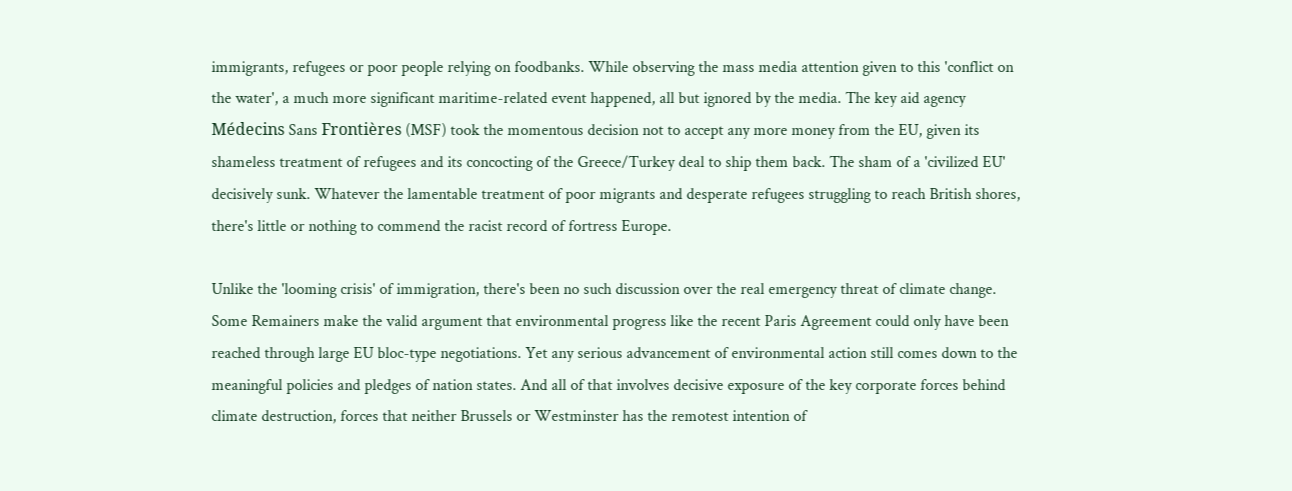immigrants, refugees or poor people relying on foodbanks. While observing the mass media attention given to this 'conflict on the water', a much more significant maritime-related event happened, all but ignored by the media. The key aid agency Médecins Sans Frontières (MSF) took the momentous decision not to accept any more money from the EU, given its shameless treatment of refugees and its concocting of the Greece/Turkey deal to ship them back. The sham of a 'civilized EU' decisively sunk. Whatever the lamentable treatment of poor migrants and desperate refugees struggling to reach British shores, there's little or nothing to commend the racist record of fortress Europe.

Unlike the 'looming crisis' of immigration, there's been no such discussion over the real emergency threat of climate change. Some Remainers make the valid argument that environmental progress like the recent Paris Agreement could only have been reached through large EU bloc-type negotiations. Yet any serious advancement of environmental action still comes down to the meaningful policies and pledges of nation states. And all of that involves decisive exposure of the key corporate forces behind climate destruction, forces that neither Brussels or Westminster has the remotest intention of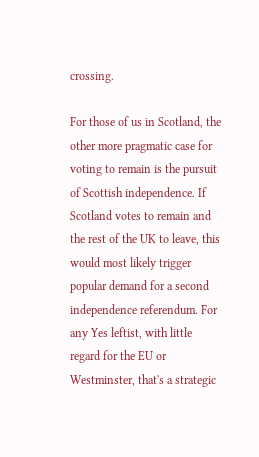crossing.

For those of us in Scotland, the other more pragmatic case for voting to remain is the pursuit of Scottish independence. If Scotland votes to remain and the rest of the UK to leave, this would most likely trigger popular demand for a second independence referendum. For any Yes leftist, with little regard for the EU or Westminster, that's a strategic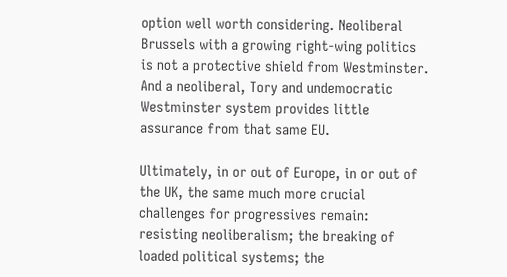option well worth considering. Neoliberal Brussels with a growing right-wing politics is not a protective shield from Westminster. And a neoliberal, Tory and undemocratic Westminster system provides little assurance from that same EU.

Ultimately, in or out of Europe, in or out of the UK, the same much more crucial challenges for progressives remain: resisting neoliberalism; the breaking of loaded political systems; the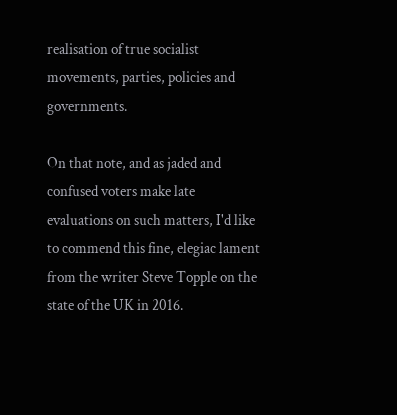realisation of true socialist movements, parties, policies and governments.

On that note, and as jaded and confused voters make late evaluations on such matters, I'd like to commend this fine, elegiac lament from the writer Steve Topple on the state of the UK in 2016.